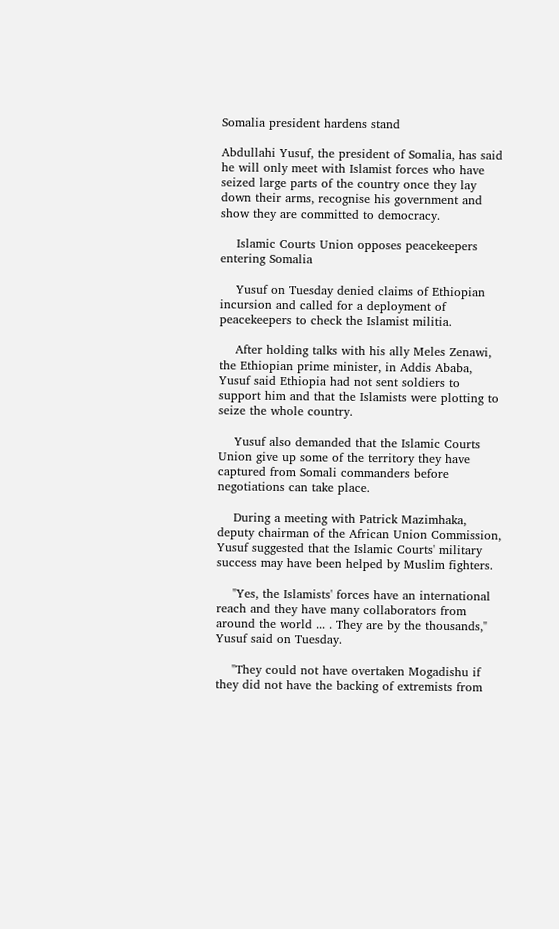Somalia president hardens stand

Abdullahi Yusuf, the president of Somalia, has said he will only meet with Islamist forces who have seized large parts of the country once they lay down their arms, recognise his government and show they are committed to democracy.

    Islamic Courts Union opposes peacekeepers entering Somalia

    Yusuf on Tuesday denied claims of Ethiopian incursion and called for a deployment of peacekeepers to check the Islamist militia.

    After holding talks with his ally Meles Zenawi, the Ethiopian prime minister, in Addis Ababa, Yusuf said Ethiopia had not sent soldiers to support him and that the Islamists were plotting to seize the whole country.

    Yusuf also demanded that the Islamic Courts Union give up some of the territory they have captured from Somali commanders before negotiations can take place.

    During a meeting with Patrick Mazimhaka, deputy chairman of the African Union Commission, Yusuf suggested that the Islamic Courts' military success may have been helped by Muslim fighters.

    "Yes, the Islamists' forces have an international reach and they have many collaborators from around the world ... . They are by the thousands," Yusuf said on Tuesday.

    "They could not have overtaken Mogadishu if they did not have the backing of extremists from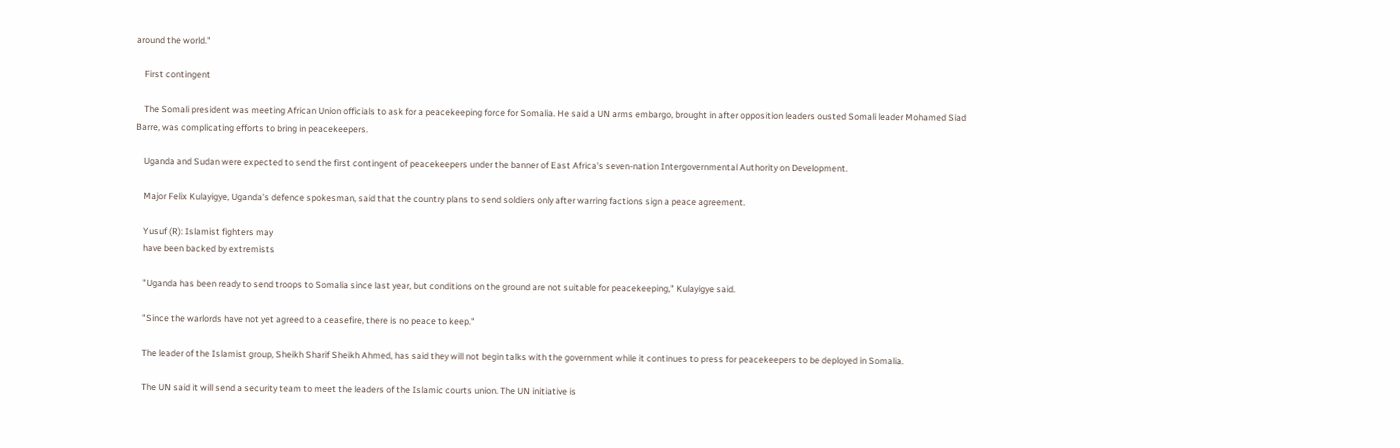around the world."

    First contingent

    The Somali president was meeting African Union officials to ask for a peacekeeping force for Somalia. He said a UN arms embargo, brought in after opposition leaders ousted Somali leader Mohamed Siad Barre, was complicating efforts to bring in peacekeepers.

    Uganda and Sudan were expected to send the first contingent of peacekeepers under the banner of East Africa's seven-nation Intergovernmental Authority on Development.

    Major Felix Kulayigye, Uganda's defence spokesman, said that the country plans to send soldiers only after warring factions sign a peace agreement.

    Yusuf (R): Islamist fighters may
    have been backed by extremists

    "Uganda has been ready to send troops to Somalia since last year, but conditions on the ground are not suitable for peacekeeping," Kulayigye said.

    "Since the warlords have not yet agreed to a ceasefire, there is no peace to keep."

    The leader of the Islamist group, Sheikh Sharif Sheikh Ahmed, has said they will not begin talks with the government while it continues to press for peacekeepers to be deployed in Somalia.

    The UN said it will send a security team to meet the leaders of the Islamic courts union. The UN initiative is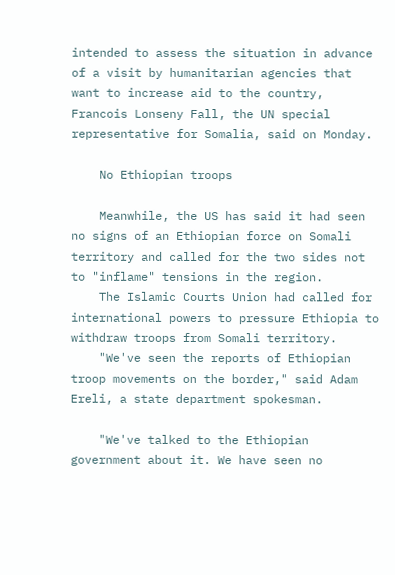intended to assess the situation in advance of a visit by humanitarian agencies that want to increase aid to the country, Francois Lonseny Fall, the UN special representative for Somalia, said on Monday.

    No Ethiopian troops

    Meanwhile, the US has said it had seen no signs of an Ethiopian force on Somali territory and called for the two sides not to "inflame" tensions in the region.
    The Islamic Courts Union had called for international powers to pressure Ethiopia to withdraw troops from Somali territory.
    "We've seen the reports of Ethiopian troop movements on the border," said Adam Ereli, a state department spokesman.

    "We've talked to the Ethiopian government about it. We have seen no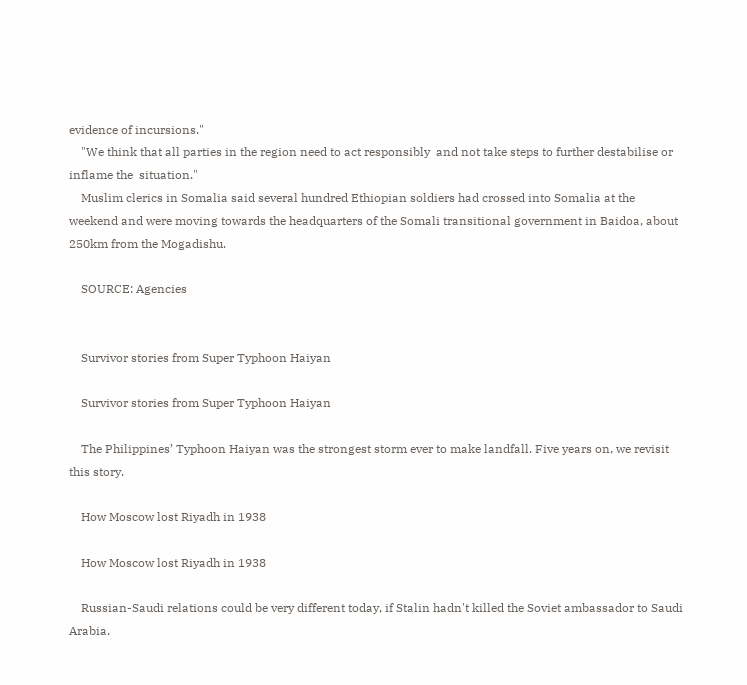evidence of incursions."
    "We think that all parties in the region need to act responsibly  and not take steps to further destabilise or inflame the  situation."
    Muslim clerics in Somalia said several hundred Ethiopian soldiers had crossed into Somalia at the weekend and were moving towards the headquarters of the Somali transitional government in Baidoa, about  250km from the Mogadishu.

    SOURCE: Agencies


    Survivor stories from Super Typhoon Haiyan

    Survivor stories from Super Typhoon Haiyan

    The Philippines’ Typhoon Haiyan was the strongest storm ever to make landfall. Five years on, we revisit this story.

    How Moscow lost Riyadh in 1938

    How Moscow lost Riyadh in 1938

    Russian-Saudi relations could be very different today, if Stalin hadn't killed the Soviet ambassador to Saudi Arabia.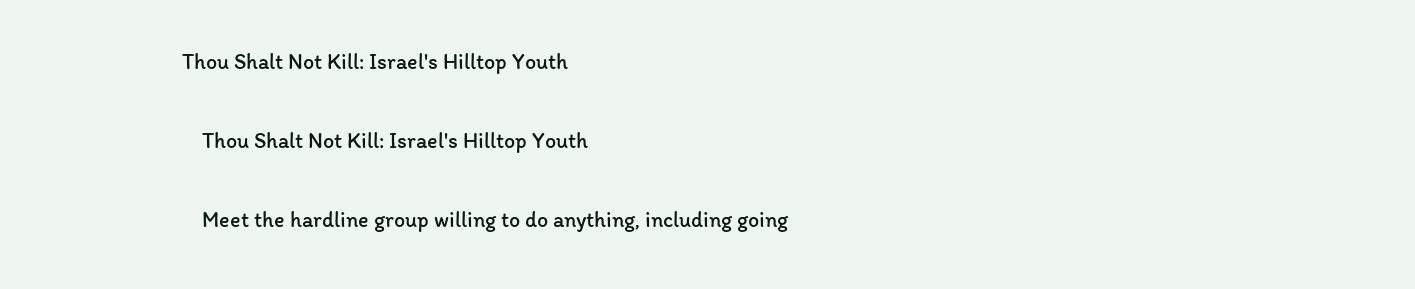Thou Shalt Not Kill: Israel's Hilltop Youth

    Thou Shalt Not Kill: Israel's Hilltop Youth

    Meet the hardline group willing to do anything, including going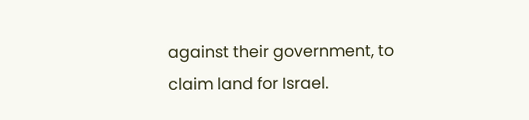against their government, to claim land for Israel.